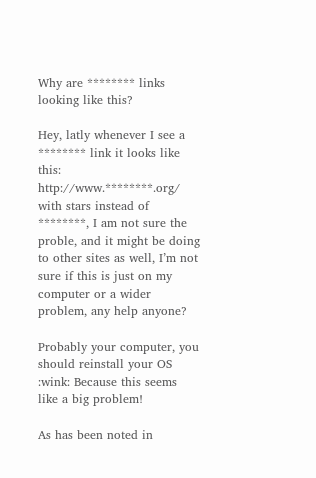Why are ******** links looking like this?

Hey, latly whenever I see a ******** link it looks like this: http://www.********.org/ with stars instead of ********, I am not sure the proble, and it might be doing to other sites as well, I’m not sure if this is just on my computer or a wider problem, any help anyone?

Probably your computer, you should reinstall your OS :wink: Because this seems like a big problem!

As has been noted in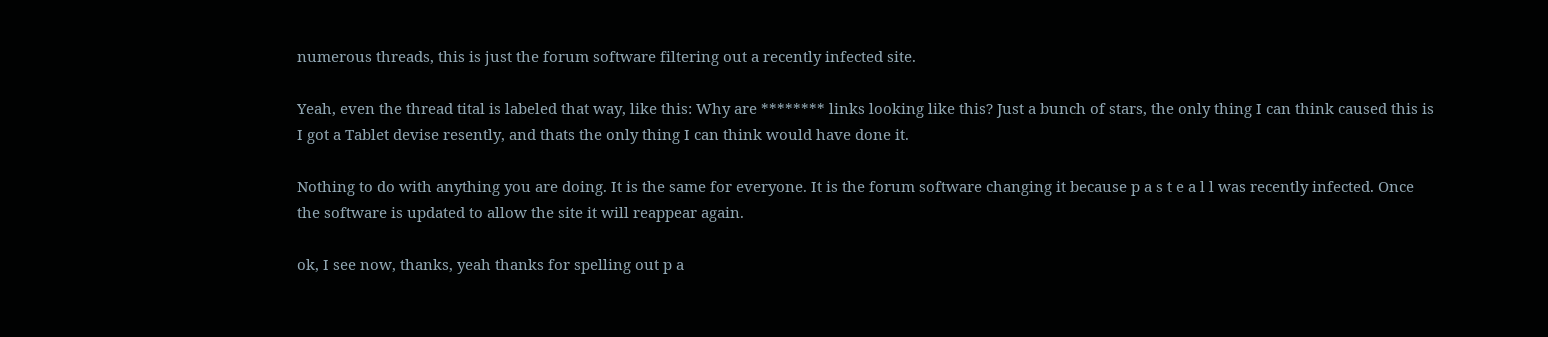numerous threads, this is just the forum software filtering out a recently infected site.

Yeah, even the thread tital is labeled that way, like this: Why are ******** links looking like this? Just a bunch of stars, the only thing I can think caused this is I got a Tablet devise resently, and thats the only thing I can think would have done it.

Nothing to do with anything you are doing. It is the same for everyone. It is the forum software changing it because p a s t e a l l was recently infected. Once the software is updated to allow the site it will reappear again.

ok, I see now, thanks, yeah thanks for spelling out p a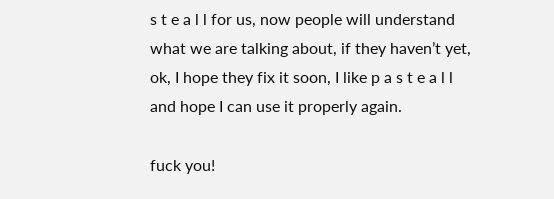s t e a l l for us, now people will understand what we are talking about, if they haven’t yet, ok, I hope they fix it soon, I like p a s t e a l l and hope I can use it properly again.

fuck you!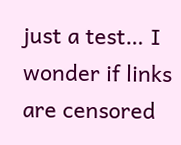just a test… I wonder if links are censored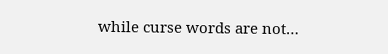while curse words are not…